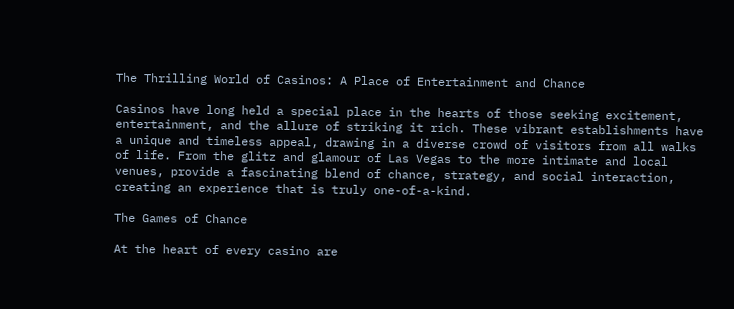The Thrilling World of Casinos: A Place of Entertainment and Chance

Casinos have long held a special place in the hearts of those seeking excitement, entertainment, and the allure of striking it rich. These vibrant establishments have a unique and timeless appeal, drawing in a diverse crowd of visitors from all walks of life. From the glitz and glamour of Las Vegas to the more intimate and local venues, provide a fascinating blend of chance, strategy, and social interaction, creating an experience that is truly one-of-a-kind.

The Games of Chance

At the heart of every casino are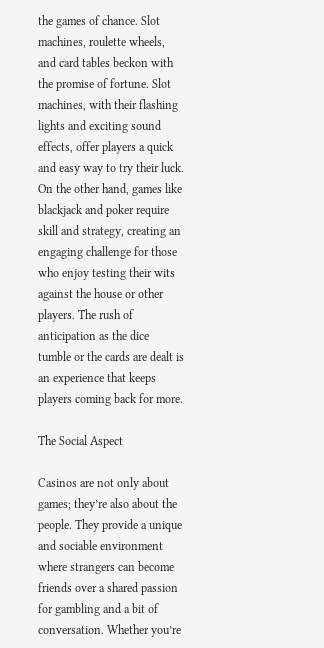the games of chance. Slot machines, roulette wheels, and card tables beckon with the promise of fortune. Slot machines, with their flashing lights and exciting sound effects, offer players a quick and easy way to try their luck. On the other hand, games like blackjack and poker require skill and strategy, creating an engaging challenge for those who enjoy testing their wits against the house or other players. The rush of anticipation as the dice tumble or the cards are dealt is an experience that keeps players coming back for more.

The Social Aspect

Casinos are not only about games; they’re also about the people. They provide a unique and sociable environment where strangers can become friends over a shared passion for gambling and a bit of conversation. Whether you’re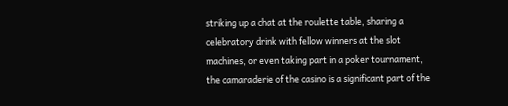striking up a chat at the roulette table, sharing a celebratory drink with fellow winners at the slot machines, or even taking part in a poker tournament, the camaraderie of the casino is a significant part of the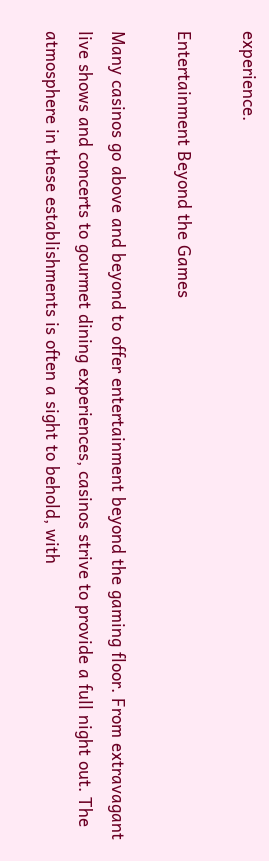experience.

Entertainment Beyond the Games

Many casinos go above and beyond to offer entertainment beyond the gaming floor. From extravagant live shows and concerts to gourmet dining experiences, casinos strive to provide a full night out. The atmosphere in these establishments is often a sight to behold, with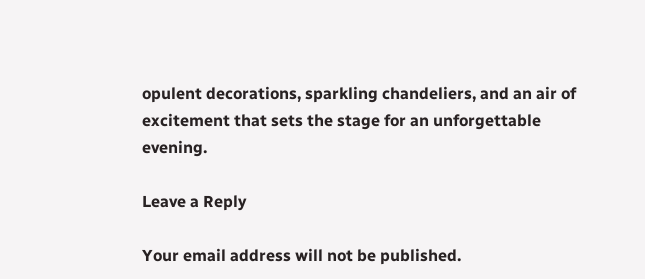opulent decorations, sparkling chandeliers, and an air of excitement that sets the stage for an unforgettable evening.

Leave a Reply

Your email address will not be published.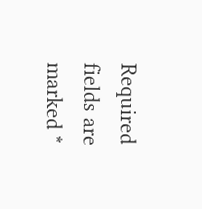Required fields are marked *